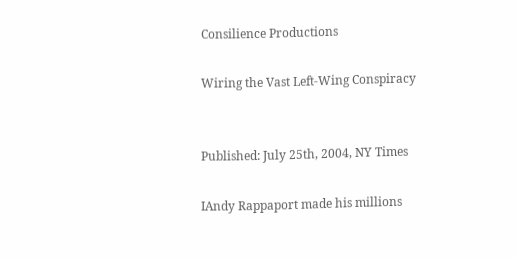Consilience Productions

Wiring the Vast Left-Wing Conspiracy


Published: July 25th, 2004, NY Times

IAndy Rappaport made his millions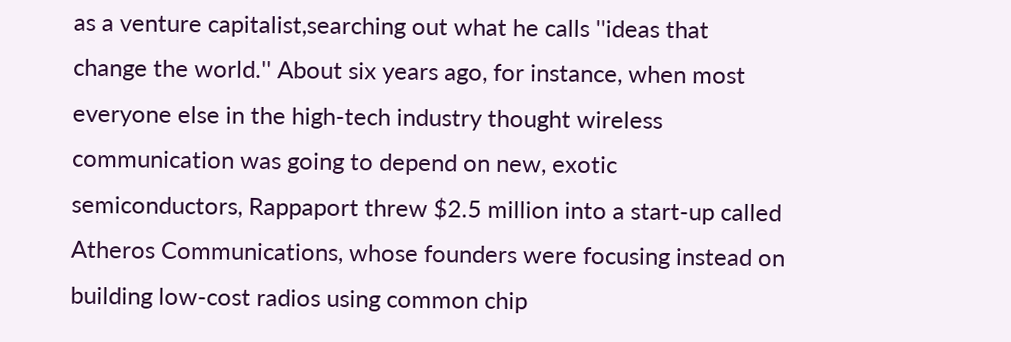as a venture capitalist,searching out what he calls ''ideas that change the world.'' About six years ago, for instance, when most everyone else in the high-tech industry thought wireless communication was going to depend on new, exotic semiconductors, Rappaport threw $2.5 million into a start-up called Atheros Communications, whose founders were focusing instead on building low-cost radios using common chip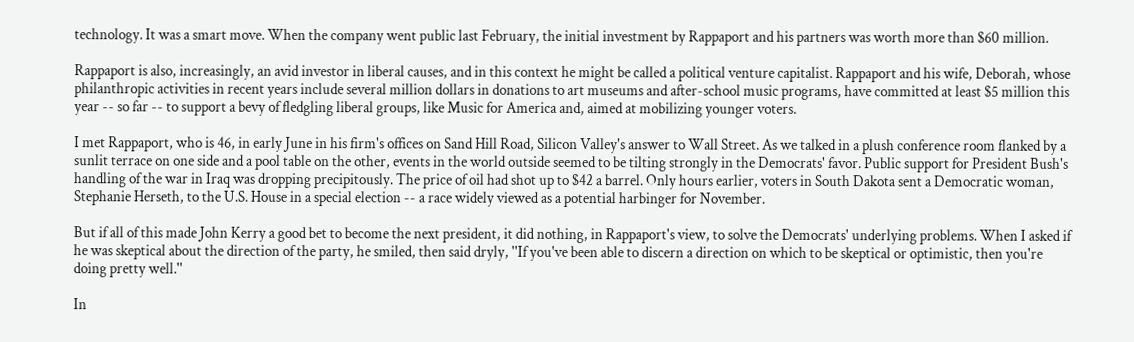technology. It was a smart move. When the company went public last February, the initial investment by Rappaport and his partners was worth more than $60 million.

Rappaport is also, increasingly, an avid investor in liberal causes, and in this context he might be called a political venture capitalist. Rappaport and his wife, Deborah, whose philanthropic activities in recent years include several million dollars in donations to art museums and after-school music programs, have committed at least $5 million this year -- so far -- to support a bevy of fledgling liberal groups, like Music for America and, aimed at mobilizing younger voters.

I met Rappaport, who is 46, in early June in his firm's offices on Sand Hill Road, Silicon Valley's answer to Wall Street. As we talked in a plush conference room flanked by a sunlit terrace on one side and a pool table on the other, events in the world outside seemed to be tilting strongly in the Democrats' favor. Public support for President Bush's handling of the war in Iraq was dropping precipitously. The price of oil had shot up to $42 a barrel. Only hours earlier, voters in South Dakota sent a Democratic woman, Stephanie Herseth, to the U.S. House in a special election -- a race widely viewed as a potential harbinger for November.

But if all of this made John Kerry a good bet to become the next president, it did nothing, in Rappaport's view, to solve the Democrats' underlying problems. When I asked if he was skeptical about the direction of the party, he smiled, then said dryly, ''If you've been able to discern a direction on which to be skeptical or optimistic, then you're doing pretty well.''

In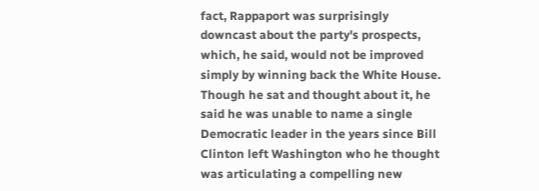fact, Rappaport was surprisingly downcast about the party's prospects, which, he said, would not be improved simply by winning back the White House. Though he sat and thought about it, he said he was unable to name a single Democratic leader in the years since Bill Clinton left Washington who he thought was articulating a compelling new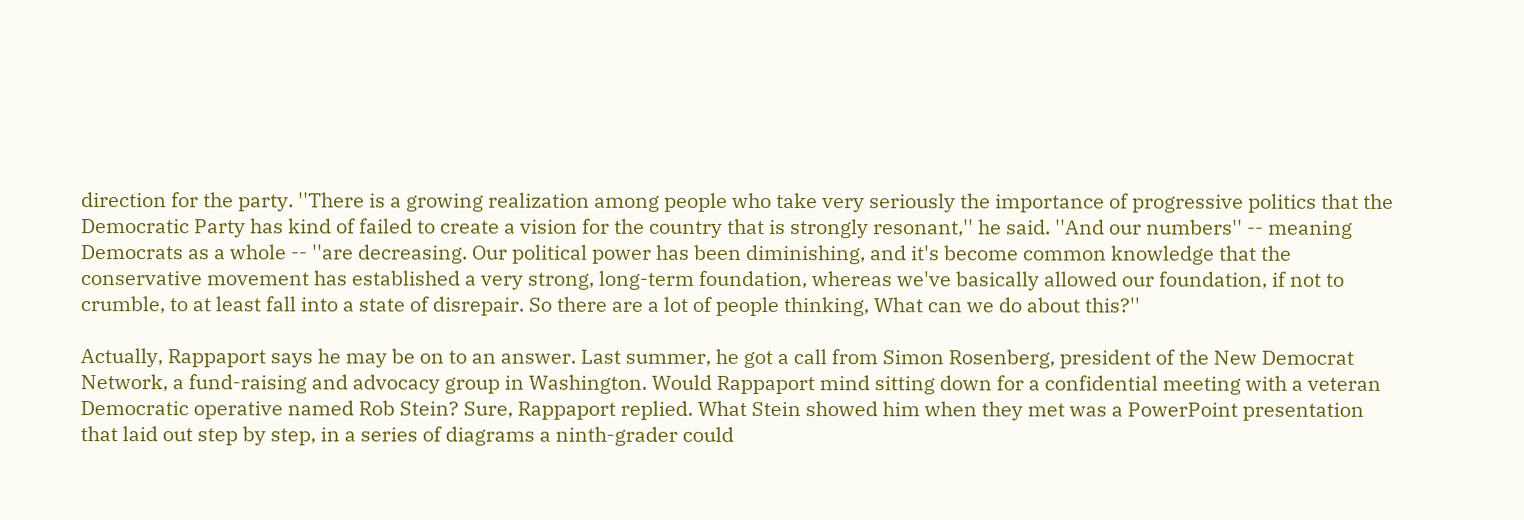direction for the party. ''There is a growing realization among people who take very seriously the importance of progressive politics that the Democratic Party has kind of failed to create a vision for the country that is strongly resonant,'' he said. ''And our numbers'' -- meaning Democrats as a whole -- ''are decreasing. Our political power has been diminishing, and it's become common knowledge that the conservative movement has established a very strong, long-term foundation, whereas we've basically allowed our foundation, if not to crumble, to at least fall into a state of disrepair. So there are a lot of people thinking, What can we do about this?''

Actually, Rappaport says he may be on to an answer. Last summer, he got a call from Simon Rosenberg, president of the New Democrat Network, a fund-raising and advocacy group in Washington. Would Rappaport mind sitting down for a confidential meeting with a veteran Democratic operative named Rob Stein? Sure, Rappaport replied. What Stein showed him when they met was a PowerPoint presentation that laid out step by step, in a series of diagrams a ninth-grader could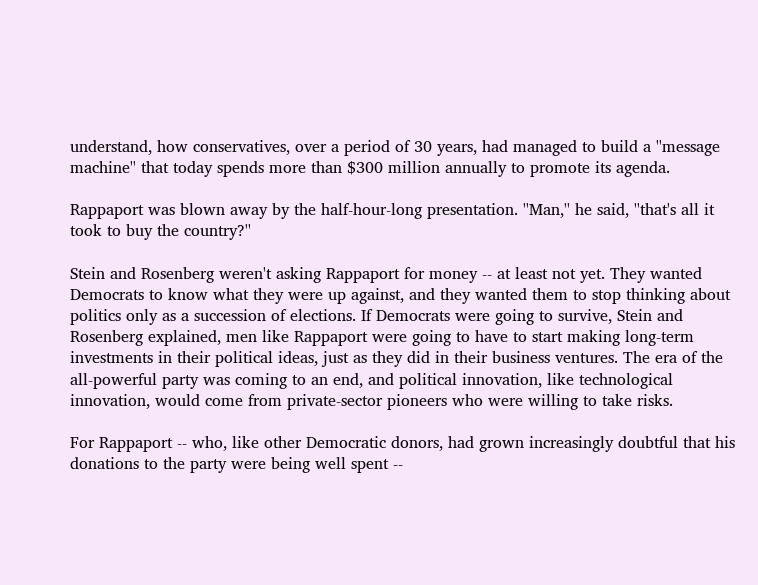understand, how conservatives, over a period of 30 years, had managed to build a ''message machine'' that today spends more than $300 million annually to promote its agenda.

Rappaport was blown away by the half-hour-long presentation. ''Man,'' he said, ''that's all it took to buy the country?''

Stein and Rosenberg weren't asking Rappaport for money -- at least not yet. They wanted Democrats to know what they were up against, and they wanted them to stop thinking about politics only as a succession of elections. If Democrats were going to survive, Stein and Rosenberg explained, men like Rappaport were going to have to start making long-term investments in their political ideas, just as they did in their business ventures. The era of the all-powerful party was coming to an end, and political innovation, like technological innovation, would come from private-sector pioneers who were willing to take risks.

For Rappaport -- who, like other Democratic donors, had grown increasingly doubtful that his donations to the party were being well spent --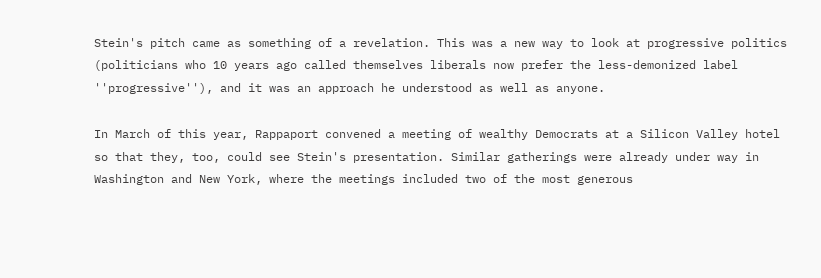Stein's pitch came as something of a revelation. This was a new way to look at progressive politics (politicians who 10 years ago called themselves liberals now prefer the less-demonized label ''progressive''), and it was an approach he understood as well as anyone.

In March of this year, Rappaport convened a meeting of wealthy Democrats at a Silicon Valley hotel so that they, too, could see Stein's presentation. Similar gatherings were already under way in Washington and New York, where the meetings included two of the most generous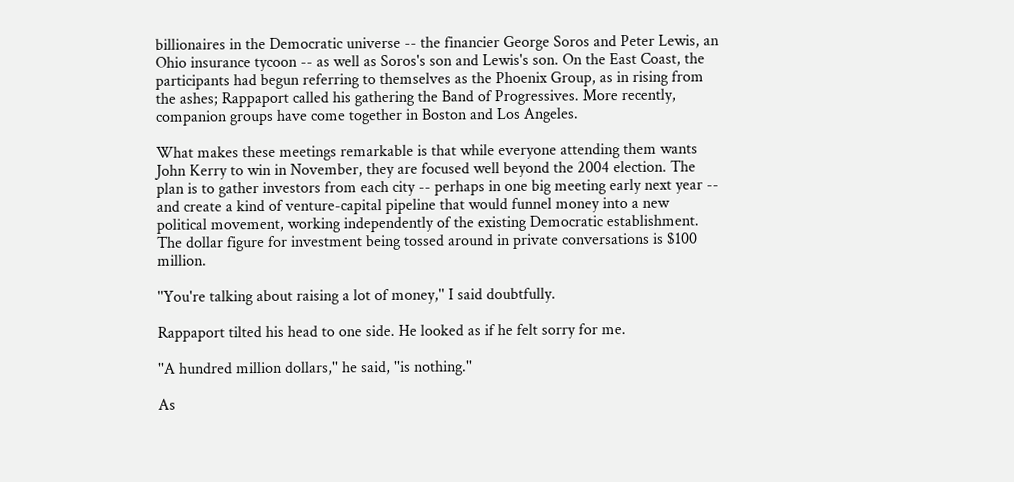billionaires in the Democratic universe -- the financier George Soros and Peter Lewis, an Ohio insurance tycoon -- as well as Soros's son and Lewis's son. On the East Coast, the participants had begun referring to themselves as the Phoenix Group, as in rising from the ashes; Rappaport called his gathering the Band of Progressives. More recently, companion groups have come together in Boston and Los Angeles.

What makes these meetings remarkable is that while everyone attending them wants John Kerry to win in November, they are focused well beyond the 2004 election. The plan is to gather investors from each city -- perhaps in one big meeting early next year -- and create a kind of venture-capital pipeline that would funnel money into a new political movement, working independently of the existing Democratic establishment. The dollar figure for investment being tossed around in private conversations is $100 million.

''You're talking about raising a lot of money,'' I said doubtfully.

Rappaport tilted his head to one side. He looked as if he felt sorry for me.

''A hundred million dollars,'' he said, ''is nothing.''

As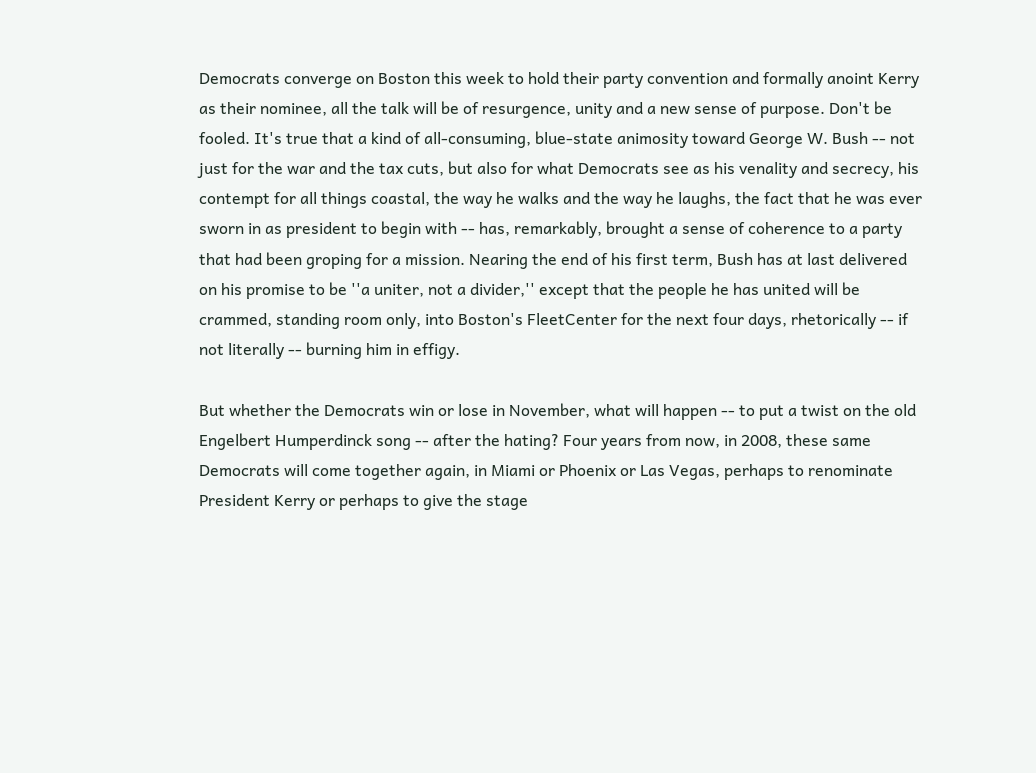Democrats converge on Boston this week to hold their party convention and formally anoint Kerry as their nominee, all the talk will be of resurgence, unity and a new sense of purpose. Don't be fooled. It's true that a kind of all-consuming, blue-state animosity toward George W. Bush -- not just for the war and the tax cuts, but also for what Democrats see as his venality and secrecy, his contempt for all things coastal, the way he walks and the way he laughs, the fact that he was ever sworn in as president to begin with -- has, remarkably, brought a sense of coherence to a party that had been groping for a mission. Nearing the end of his first term, Bush has at last delivered on his promise to be ''a uniter, not a divider,'' except that the people he has united will be crammed, standing room only, into Boston's FleetCenter for the next four days, rhetorically -- if not literally -- burning him in effigy.

But whether the Democrats win or lose in November, what will happen -- to put a twist on the old Engelbert Humperdinck song -- after the hating? Four years from now, in 2008, these same Democrats will come together again, in Miami or Phoenix or Las Vegas, perhaps to renominate President Kerry or perhaps to give the stage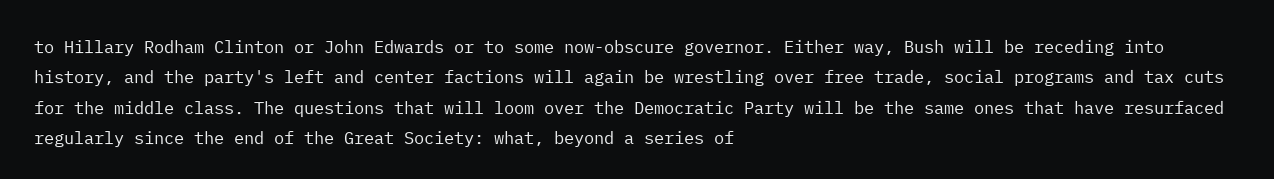to Hillary Rodham Clinton or John Edwards or to some now-obscure governor. Either way, Bush will be receding into history, and the party's left and center factions will again be wrestling over free trade, social programs and tax cuts for the middle class. The questions that will loom over the Democratic Party will be the same ones that have resurfaced regularly since the end of the Great Society: what, beyond a series of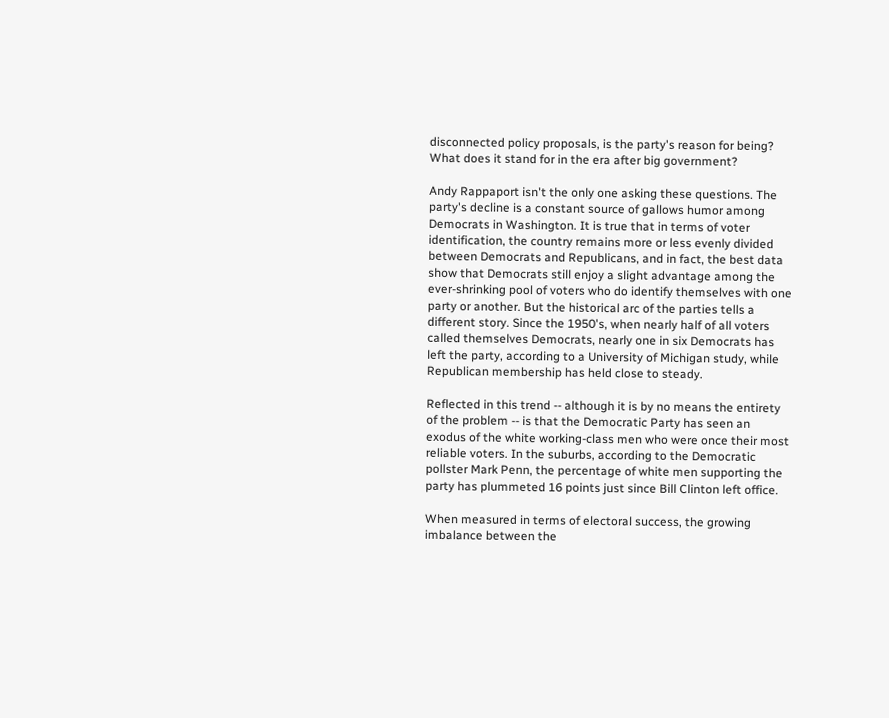disconnected policy proposals, is the party's reason for being? What does it stand for in the era after big government?

Andy Rappaport isn't the only one asking these questions. The party's decline is a constant source of gallows humor among Democrats in Washington. It is true that in terms of voter identification, the country remains more or less evenly divided between Democrats and Republicans, and in fact, the best data show that Democrats still enjoy a slight advantage among the ever-shrinking pool of voters who do identify themselves with one party or another. But the historical arc of the parties tells a different story. Since the 1950's, when nearly half of all voters called themselves Democrats, nearly one in six Democrats has left the party, according to a University of Michigan study, while Republican membership has held close to steady.

Reflected in this trend -- although it is by no means the entirety of the problem -- is that the Democratic Party has seen an exodus of the white working-class men who were once their most reliable voters. In the suburbs, according to the Democratic pollster Mark Penn, the percentage of white men supporting the party has plummeted 16 points just since Bill Clinton left office.

When measured in terms of electoral success, the growing imbalance between the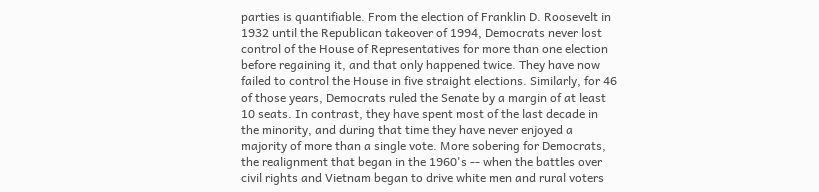parties is quantifiable. From the election of Franklin D. Roosevelt in 1932 until the Republican takeover of 1994, Democrats never lost control of the House of Representatives for more than one election before regaining it, and that only happened twice. They have now failed to control the House in five straight elections. Similarly, for 46 of those years, Democrats ruled the Senate by a margin of at least 10 seats. In contrast, they have spent most of the last decade in the minority, and during that time they have never enjoyed a majority of more than a single vote. More sobering for Democrats, the realignment that began in the 1960's -- when the battles over civil rights and Vietnam began to drive white men and rural voters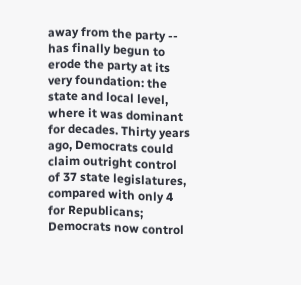away from the party -- has finally begun to erode the party at its very foundation: the state and local level, where it was dominant for decades. Thirty years ago, Democrats could claim outright control of 37 state legislatures, compared with only 4 for Republicans; Democrats now control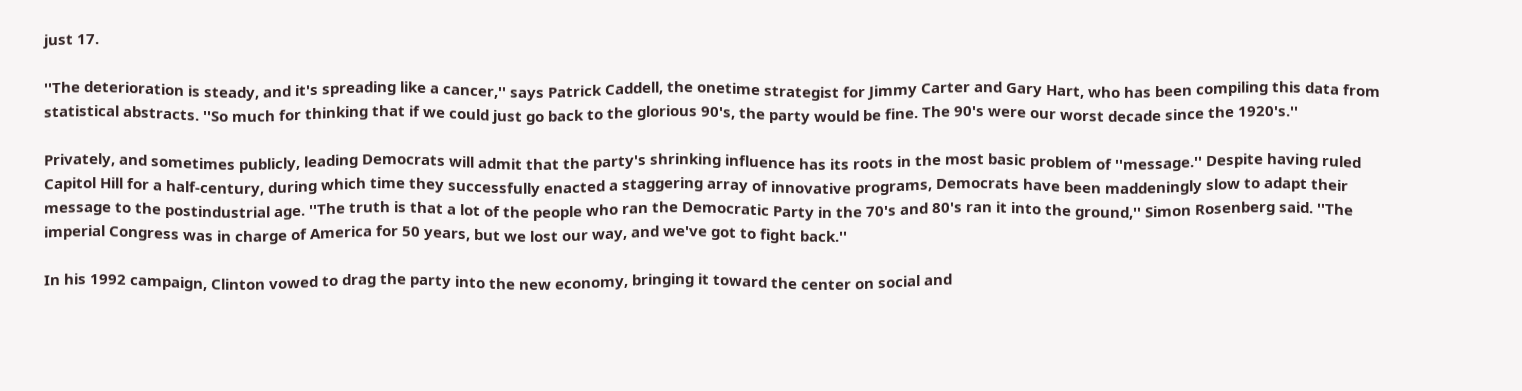just 17.

''The deterioration is steady, and it's spreading like a cancer,'' says Patrick Caddell, the onetime strategist for Jimmy Carter and Gary Hart, who has been compiling this data from statistical abstracts. ''So much for thinking that if we could just go back to the glorious 90's, the party would be fine. The 90's were our worst decade since the 1920's.''

Privately, and sometimes publicly, leading Democrats will admit that the party's shrinking influence has its roots in the most basic problem of ''message.'' Despite having ruled Capitol Hill for a half-century, during which time they successfully enacted a staggering array of innovative programs, Democrats have been maddeningly slow to adapt their message to the postindustrial age. ''The truth is that a lot of the people who ran the Democratic Party in the 70's and 80's ran it into the ground,'' Simon Rosenberg said. ''The imperial Congress was in charge of America for 50 years, but we lost our way, and we've got to fight back.''

In his 1992 campaign, Clinton vowed to drag the party into the new economy, bringing it toward the center on social and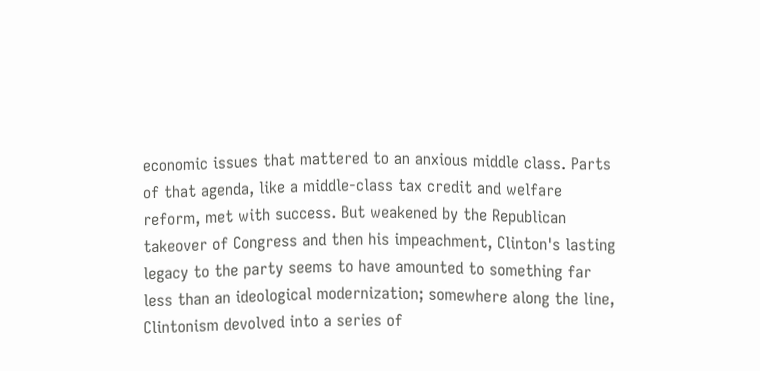economic issues that mattered to an anxious middle class. Parts of that agenda, like a middle-class tax credit and welfare reform, met with success. But weakened by the Republican takeover of Congress and then his impeachment, Clinton's lasting legacy to the party seems to have amounted to something far less than an ideological modernization; somewhere along the line, Clintonism devolved into a series of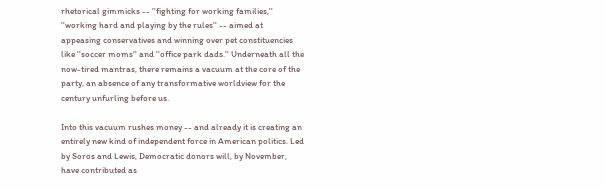rhetorical gimmicks -- ''fighting for working families,'' ''working hard and playing by the rules'' -- aimed at appeasing conservatives and winning over pet constituencies like ''soccer moms'' and ''office park dads.'' Underneath all the now-tired mantras, there remains a vacuum at the core of the party, an absence of any transformative worldview for the century unfurling before us.

Into this vacuum rushes money -- and already it is creating an entirely new kind of independent force in American politics. Led by Soros and Lewis, Democratic donors will, by November, have contributed as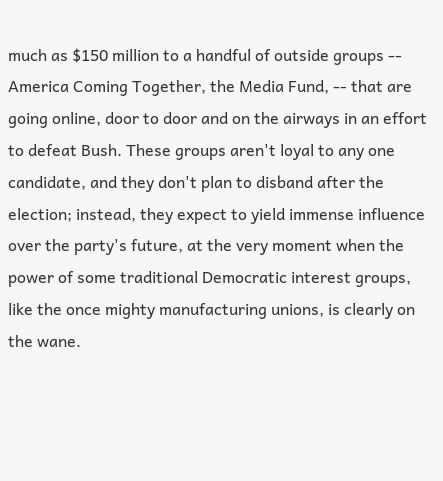much as $150 million to a handful of outside groups -- America Coming Together, the Media Fund, -- that are going online, door to door and on the airways in an effort to defeat Bush. These groups aren't loyal to any one candidate, and they don't plan to disband after the election; instead, they expect to yield immense influence over the party's future, at the very moment when the power of some traditional Democratic interest groups, like the once mighty manufacturing unions, is clearly on the wane.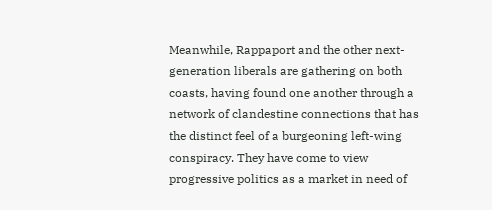Meanwhile, Rappaport and the other next-generation liberals are gathering on both coasts, having found one another through a network of clandestine connections that has the distinct feel of a burgeoning left-wing conspiracy. They have come to view progressive politics as a market in need of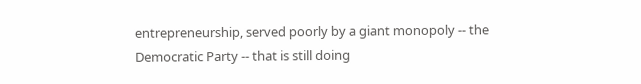entrepreneurship, served poorly by a giant monopoly -- the Democratic Party -- that is still doing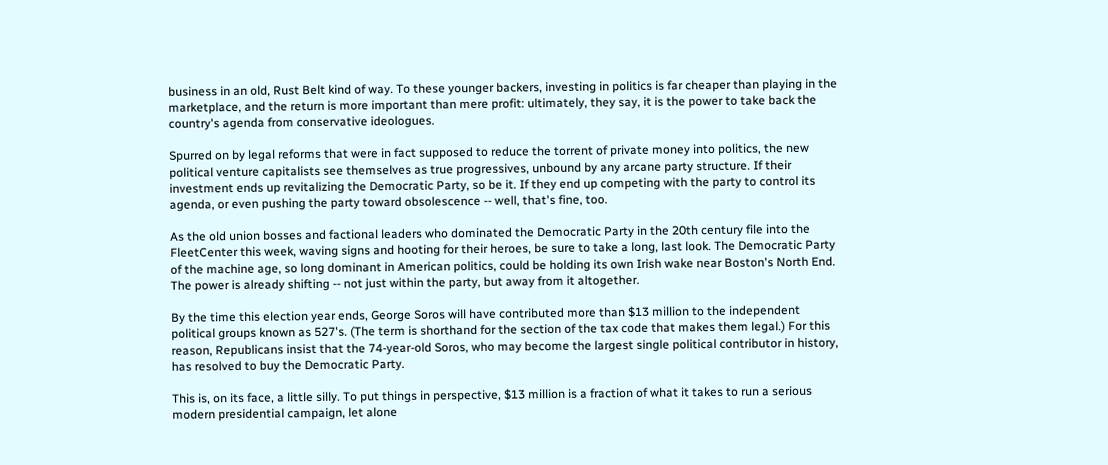business in an old, Rust Belt kind of way. To these younger backers, investing in politics is far cheaper than playing in the marketplace, and the return is more important than mere profit: ultimately, they say, it is the power to take back the country's agenda from conservative ideologues.

Spurred on by legal reforms that were in fact supposed to reduce the torrent of private money into politics, the new political venture capitalists see themselves as true progressives, unbound by any arcane party structure. If their investment ends up revitalizing the Democratic Party, so be it. If they end up competing with the party to control its agenda, or even pushing the party toward obsolescence -- well, that's fine, too.

As the old union bosses and factional leaders who dominated the Democratic Party in the 20th century file into the FleetCenter this week, waving signs and hooting for their heroes, be sure to take a long, last look. The Democratic Party of the machine age, so long dominant in American politics, could be holding its own Irish wake near Boston's North End. The power is already shifting -- not just within the party, but away from it altogether.

By the time this election year ends, George Soros will have contributed more than $13 million to the independent political groups known as 527's. (The term is shorthand for the section of the tax code that makes them legal.) For this reason, Republicans insist that the 74-year-old Soros, who may become the largest single political contributor in history, has resolved to buy the Democratic Party.

This is, on its face, a little silly. To put things in perspective, $13 million is a fraction of what it takes to run a serious modern presidential campaign, let alone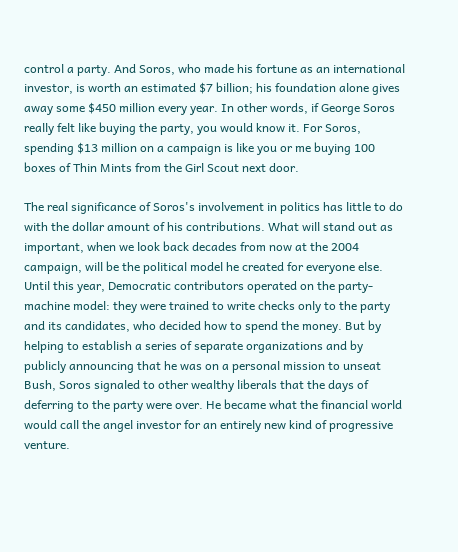control a party. And Soros, who made his fortune as an international investor, is worth an estimated $7 billion; his foundation alone gives away some $450 million every year. In other words, if George Soros really felt like buying the party, you would know it. For Soros, spending $13 million on a campaign is like you or me buying 100 boxes of Thin Mints from the Girl Scout next door.

The real significance of Soros's involvement in politics has little to do with the dollar amount of his contributions. What will stand out as important, when we look back decades from now at the 2004 campaign, will be the political model he created for everyone else. Until this year, Democratic contributors operated on the party-machine model: they were trained to write checks only to the party and its candidates, who decided how to spend the money. But by helping to establish a series of separate organizations and by publicly announcing that he was on a personal mission to unseat Bush, Soros signaled to other wealthy liberals that the days of deferring to the party were over. He became what the financial world would call the angel investor for an entirely new kind of progressive venture.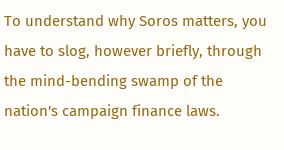To understand why Soros matters, you have to slog, however briefly, through the mind-bending swamp of the nation's campaign finance laws.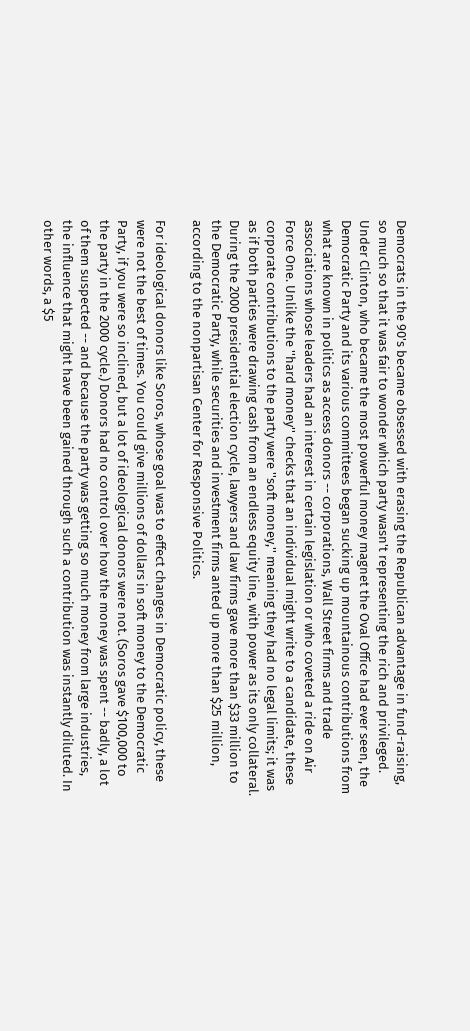Democrats in the 90's became obsessed with erasing the Republican advantage in fund-raising, so much so that it was fair to wonder which party wasn't representing the rich and privileged. Under Clinton, who became the most powerful money magnet the Oval Office had ever seen, the Democratic Party and its various committees began sucking up mountainous contributions from what are known in politics as access donors -- corporations, Wall Street firms and trade associations whose leaders had an interest in certain legislation or who coveted a ride on Air Force One. Unlike the ''hard money'' checks that an individual might write to a candidate, these corporate contributions to the party were ''soft money,'' meaning they had no legal limits; it was as if both parties were drawing cash from an endless equity line, with power as its only collateral. During the 2000 presidential election cycle, lawyers and law firms gave more than $33 million to the Democratic Party, while securities and investment firms anted up more than $25 million, according to the nonpartisan Center for Responsive Politics.

For ideological donors like Soros, whose goal was to effect changes in Democratic policy, these were not the best of times. You could give millions of dollars in soft money to the Democratic Party, if you were so inclined, but a lot of ideological donors were not. (Soros gave $100,000 to the party in the 2000 cycle.) Donors had no control over how the money was spent -- badly, a lot of them suspected -- and because the party was getting so much money from large industries, the influence that might have been gained through such a contribution was instantly diluted. In other words, a $5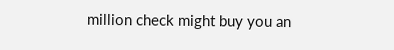million check might buy you an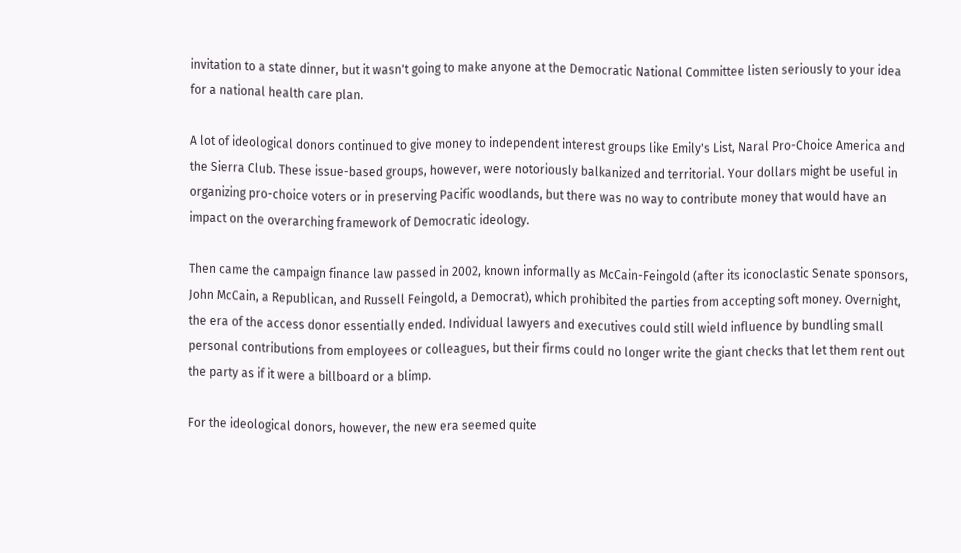invitation to a state dinner, but it wasn't going to make anyone at the Democratic National Committee listen seriously to your idea for a national health care plan.

A lot of ideological donors continued to give money to independent interest groups like Emily's List, Naral Pro-Choice America and the Sierra Club. These issue-based groups, however, were notoriously balkanized and territorial. Your dollars might be useful in organizing pro-choice voters or in preserving Pacific woodlands, but there was no way to contribute money that would have an impact on the overarching framework of Democratic ideology.

Then came the campaign finance law passed in 2002, known informally as McCain-Feingold (after its iconoclastic Senate sponsors, John McCain, a Republican, and Russell Feingold, a Democrat), which prohibited the parties from accepting soft money. Overnight, the era of the access donor essentially ended. Individual lawyers and executives could still wield influence by bundling small personal contributions from employees or colleagues, but their firms could no longer write the giant checks that let them rent out the party as if it were a billboard or a blimp.

For the ideological donors, however, the new era seemed quite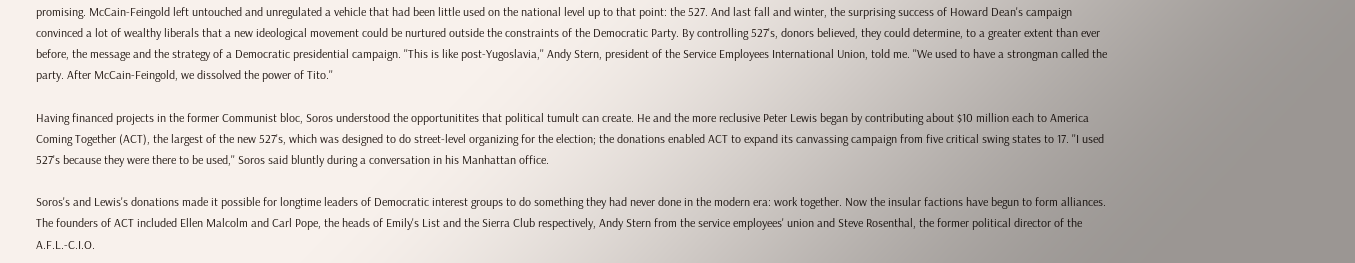promising. McCain-Feingold left untouched and unregulated a vehicle that had been little used on the national level up to that point: the 527. And last fall and winter, the surprising success of Howard Dean's campaign convinced a lot of wealthy liberals that a new ideological movement could be nurtured outside the constraints of the Democratic Party. By controlling 527's, donors believed, they could determine, to a greater extent than ever before, the message and the strategy of a Democratic presidential campaign. ''This is like post-Yugoslavia,'' Andy Stern, president of the Service Employees International Union, told me. ''We used to have a strongman called the party. After McCain-Feingold, we dissolved the power of Tito.''

Having financed projects in the former Communist bloc, Soros understood the opportunitites that political tumult can create. He and the more reclusive Peter Lewis began by contributing about $10 million each to America Coming Together (ACT), the largest of the new 527's, which was designed to do street-level organizing for the election; the donations enabled ACT to expand its canvassing campaign from five critical swing states to 17. ''I used 527's because they were there to be used,'' Soros said bluntly during a conversation in his Manhattan office.

Soros's and Lewis's donations made it possible for longtime leaders of Democratic interest groups to do something they had never done in the modern era: work together. Now the insular factions have begun to form alliances. The founders of ACT included Ellen Malcolm and Carl Pope, the heads of Emily's List and the Sierra Club respectively, Andy Stern from the service employees' union and Steve Rosenthal, the former political director of the A.F.L.-C.I.O.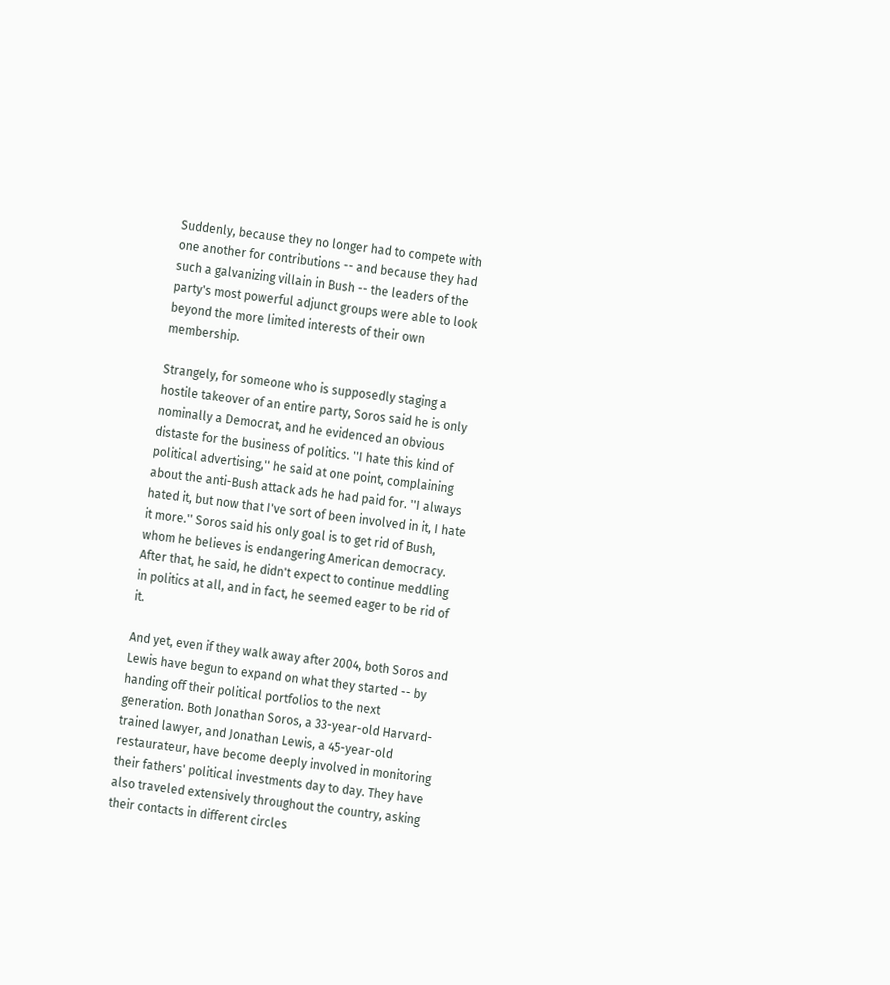Suddenly, because they no longer had to compete with one another for contributions -- and because they had such a galvanizing villain in Bush -- the leaders of the party's most powerful adjunct groups were able to look beyond the more limited interests of their own membership.

Strangely, for someone who is supposedly staging a hostile takeover of an entire party, Soros said he is only nominally a Democrat, and he evidenced an obvious distaste for the business of politics. ''I hate this kind of political advertising,'' he said at one point, complaining about the anti-Bush attack ads he had paid for. ''I always hated it, but now that I've sort of been involved in it, I hate it more.'' Soros said his only goal is to get rid of Bush, whom he believes is endangering American democracy. After that, he said, he didn't expect to continue meddling in politics at all, and in fact, he seemed eager to be rid of it.

And yet, even if they walk away after 2004, both Soros and Lewis have begun to expand on what they started -- by handing off their political portfolios to the next generation. Both Jonathan Soros, a 33-year-old Harvard-trained lawyer, and Jonathan Lewis, a 45-year-old restaurateur, have become deeply involved in monitoring their fathers' political investments day to day. They have also traveled extensively throughout the country, asking their contacts in different circles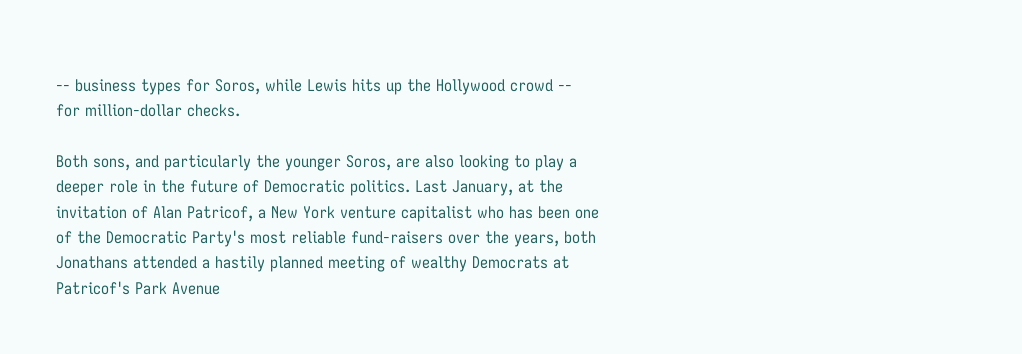-- business types for Soros, while Lewis hits up the Hollywood crowd -- for million-dollar checks.

Both sons, and particularly the younger Soros, are also looking to play a deeper role in the future of Democratic politics. Last January, at the invitation of Alan Patricof, a New York venture capitalist who has been one of the Democratic Party's most reliable fund-raisers over the years, both Jonathans attended a hastily planned meeting of wealthy Democrats at Patricof's Park Avenue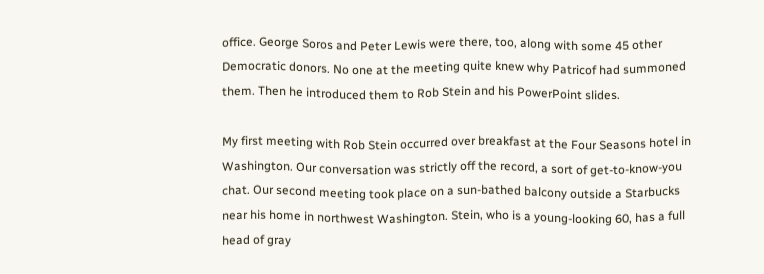office. George Soros and Peter Lewis were there, too, along with some 45 other Democratic donors. No one at the meeting quite knew why Patricof had summoned them. Then he introduced them to Rob Stein and his PowerPoint slides.

My first meeting with Rob Stein occurred over breakfast at the Four Seasons hotel in Washington. Our conversation was strictly off the record, a sort of get-to-know-you chat. Our second meeting took place on a sun-bathed balcony outside a Starbucks near his home in northwest Washington. Stein, who is a young-looking 60, has a full head of gray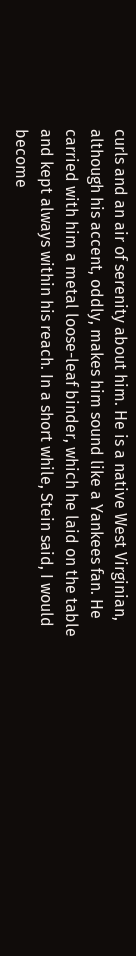curls and an air of serenity about him. He is a native West Virginian, although his accent, oddly, makes him sound like a Yankees fan. He carried with him a metal loose-leaf binder, which he laid on the table and kept always within his reach. In a short while, Stein said, I would become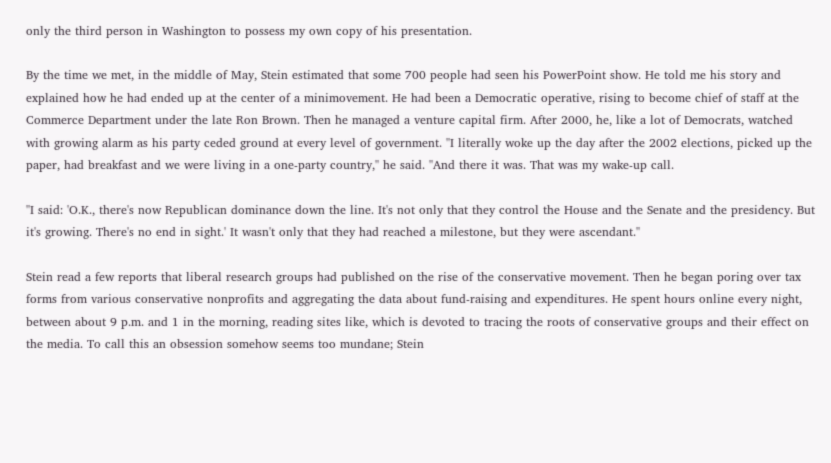only the third person in Washington to possess my own copy of his presentation.

By the time we met, in the middle of May, Stein estimated that some 700 people had seen his PowerPoint show. He told me his story and explained how he had ended up at the center of a minimovement. He had been a Democratic operative, rising to become chief of staff at the Commerce Department under the late Ron Brown. Then he managed a venture capital firm. After 2000, he, like a lot of Democrats, watched with growing alarm as his party ceded ground at every level of government. ''I literally woke up the day after the 2002 elections, picked up the paper, had breakfast and we were living in a one-party country,'' he said. ''And there it was. That was my wake-up call.

''I said: 'O.K., there's now Republican dominance down the line. It's not only that they control the House and the Senate and the presidency. But it's growing. There's no end in sight.' It wasn't only that they had reached a milestone, but they were ascendant.''

Stein read a few reports that liberal research groups had published on the rise of the conservative movement. Then he began poring over tax forms from various conservative nonprofits and aggregating the data about fund-raising and expenditures. He spent hours online every night, between about 9 p.m. and 1 in the morning, reading sites like, which is devoted to tracing the roots of conservative groups and their effect on the media. To call this an obsession somehow seems too mundane; Stein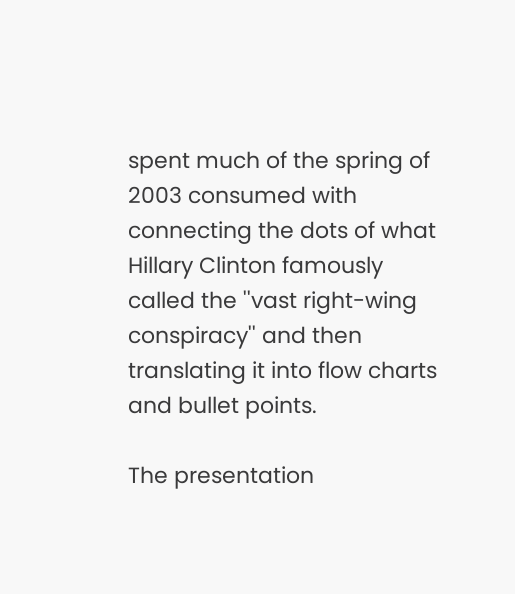spent much of the spring of 2003 consumed with connecting the dots of what Hillary Clinton famously called the ''vast right-wing conspiracy'' and then translating it into flow charts and bullet points.

The presentation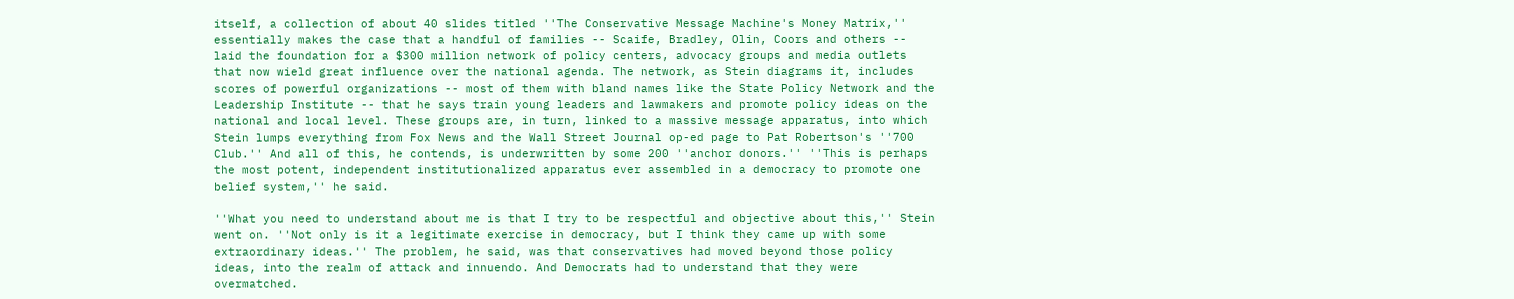itself, a collection of about 40 slides titled ''The Conservative Message Machine's Money Matrix,'' essentially makes the case that a handful of families -- Scaife, Bradley, Olin, Coors and others -- laid the foundation for a $300 million network of policy centers, advocacy groups and media outlets that now wield great influence over the national agenda. The network, as Stein diagrams it, includes scores of powerful organizations -- most of them with bland names like the State Policy Network and the Leadership Institute -- that he says train young leaders and lawmakers and promote policy ideas on the national and local level. These groups are, in turn, linked to a massive message apparatus, into which Stein lumps everything from Fox News and the Wall Street Journal op-ed page to Pat Robertson's ''700 Club.'' And all of this, he contends, is underwritten by some 200 ''anchor donors.'' ''This is perhaps the most potent, independent institutionalized apparatus ever assembled in a democracy to promote one belief system,'' he said.

''What you need to understand about me is that I try to be respectful and objective about this,'' Stein went on. ''Not only is it a legitimate exercise in democracy, but I think they came up with some extraordinary ideas.'' The problem, he said, was that conservatives had moved beyond those policy ideas, into the realm of attack and innuendo. And Democrats had to understand that they were overmatched.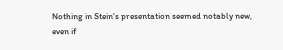Nothing in Stein's presentation seemed notably new, even if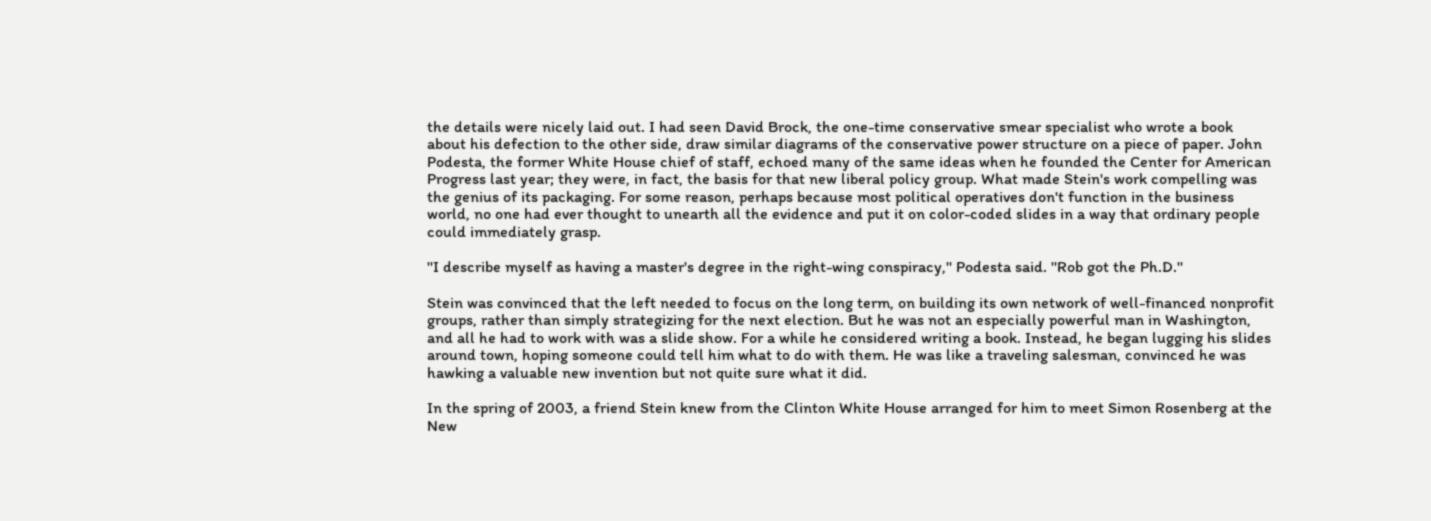the details were nicely laid out. I had seen David Brock, the one-time conservative smear specialist who wrote a book about his defection to the other side, draw similar diagrams of the conservative power structure on a piece of paper. John Podesta, the former White House chief of staff, echoed many of the same ideas when he founded the Center for American Progress last year; they were, in fact, the basis for that new liberal policy group. What made Stein's work compelling was the genius of its packaging. For some reason, perhaps because most political operatives don't function in the business world, no one had ever thought to unearth all the evidence and put it on color-coded slides in a way that ordinary people could immediately grasp.

''I describe myself as having a master's degree in the right-wing conspiracy,'' Podesta said. ''Rob got the Ph.D.''

Stein was convinced that the left needed to focus on the long term, on building its own network of well-financed nonprofit groups, rather than simply strategizing for the next election. But he was not an especially powerful man in Washington, and all he had to work with was a slide show. For a while he considered writing a book. Instead, he began lugging his slides around town, hoping someone could tell him what to do with them. He was like a traveling salesman, convinced he was hawking a valuable new invention but not quite sure what it did.

In the spring of 2003, a friend Stein knew from the Clinton White House arranged for him to meet Simon Rosenberg at the New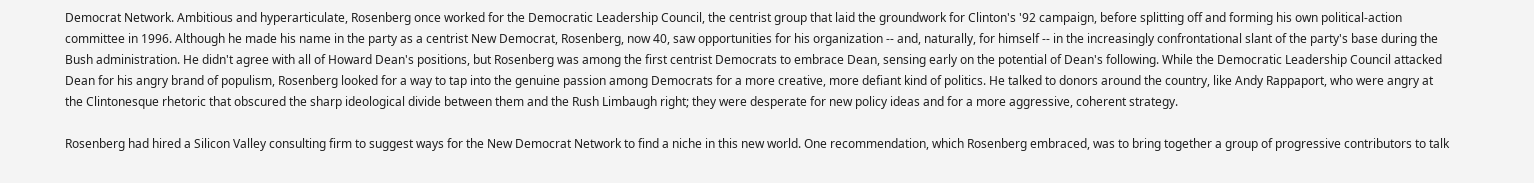Democrat Network. Ambitious and hyperarticulate, Rosenberg once worked for the Democratic Leadership Council, the centrist group that laid the groundwork for Clinton's '92 campaign, before splitting off and forming his own political-action committee in 1996. Although he made his name in the party as a centrist New Democrat, Rosenberg, now 40, saw opportunities for his organization -- and, naturally, for himself -- in the increasingly confrontational slant of the party's base during the Bush administration. He didn't agree with all of Howard Dean's positions, but Rosenberg was among the first centrist Democrats to embrace Dean, sensing early on the potential of Dean's following. While the Democratic Leadership Council attacked Dean for his angry brand of populism, Rosenberg looked for a way to tap into the genuine passion among Democrats for a more creative, more defiant kind of politics. He talked to donors around the country, like Andy Rappaport, who were angry at the Clintonesque rhetoric that obscured the sharp ideological divide between them and the Rush Limbaugh right; they were desperate for new policy ideas and for a more aggressive, coherent strategy.

Rosenberg had hired a Silicon Valley consulting firm to suggest ways for the New Democrat Network to find a niche in this new world. One recommendation, which Rosenberg embraced, was to bring together a group of progressive contributors to talk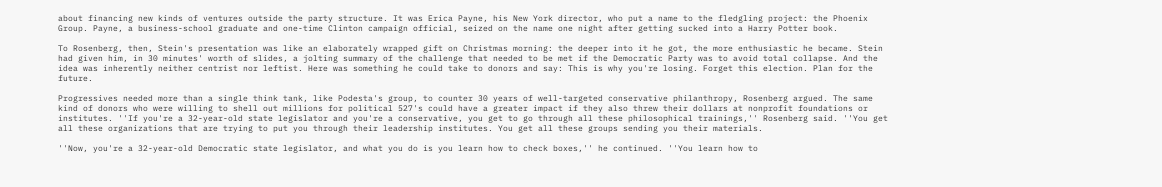about financing new kinds of ventures outside the party structure. It was Erica Payne, his New York director, who put a name to the fledgling project: the Phoenix Group. Payne, a business-school graduate and one-time Clinton campaign official, seized on the name one night after getting sucked into a Harry Potter book.

To Rosenberg, then, Stein's presentation was like an elaborately wrapped gift on Christmas morning: the deeper into it he got, the more enthusiastic he became. Stein had given him, in 30 minutes' worth of slides, a jolting summary of the challenge that needed to be met if the Democratic Party was to avoid total collapse. And the idea was inherently neither centrist nor leftist. Here was something he could take to donors and say: This is why you're losing. Forget this election. Plan for the future.

Progressives needed more than a single think tank, like Podesta's group, to counter 30 years of well-targeted conservative philanthropy, Rosenberg argued. The same kind of donors who were willing to shell out millions for political 527's could have a greater impact if they also threw their dollars at nonprofit foundations or institutes. ''If you're a 32-year-old state legislator and you're a conservative, you get to go through all these philosophical trainings,'' Rosenberg said. ''You get all these organizations that are trying to put you through their leadership institutes. You get all these groups sending you their materials.

''Now, you're a 32-year-old Democratic state legislator, and what you do is you learn how to check boxes,'' he continued. ''You learn how to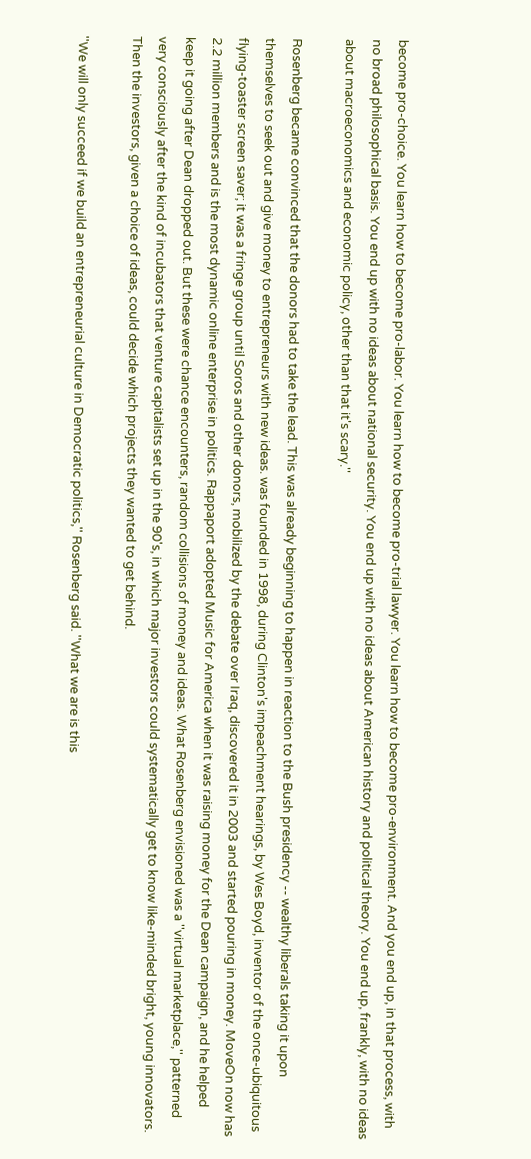become pro-choice. You learn how to become pro-labor. You learn how to become pro-trial lawyer. You learn how to become pro-environment. And you end up, in that process, with no broad philosophical basis. You end up with no ideas about national security. You end up with no ideas about American history and political theory. You end up, frankly, with no ideas about macroeconomics and economic policy, other than that it's scary.''

Rosenberg became convinced that the donors had to take the lead. This was already beginning to happen in reaction to the Bush presidency -- wealthy liberals taking it upon themselves to seek out and give money to entrepreneurs with new ideas. was founded in 1998, during Clinton's impeachment hearings, by Wes Boyd, inventor of the once-ubiquitous flying-toaster screen saver; it was a fringe group until Soros and other donors, mobilized by the debate over Iraq, discovered it in 2003 and started pouring in money. MoveOn now has 2.2 million members and is the most dynamic online enterprise in politics. Rappaport adopted Music for America when it was raising money for the Dean campaign, and he helped keep it going after Dean dropped out. But these were chance encounters, random collisions of money and ideas. What Rosenberg envisioned was a ''virtual marketplace,'' patterned very consciously after the kind of incubators that venture capitalists set up in the 90's, in which major investors could systematically get to know like-minded bright, young innovators. Then the investors, given a choice of ideas, could decide which projects they wanted to get behind.

''We will only succeed if we build an entrepreneurial culture in Democratic politics,'' Rosenberg said. ''What we are is this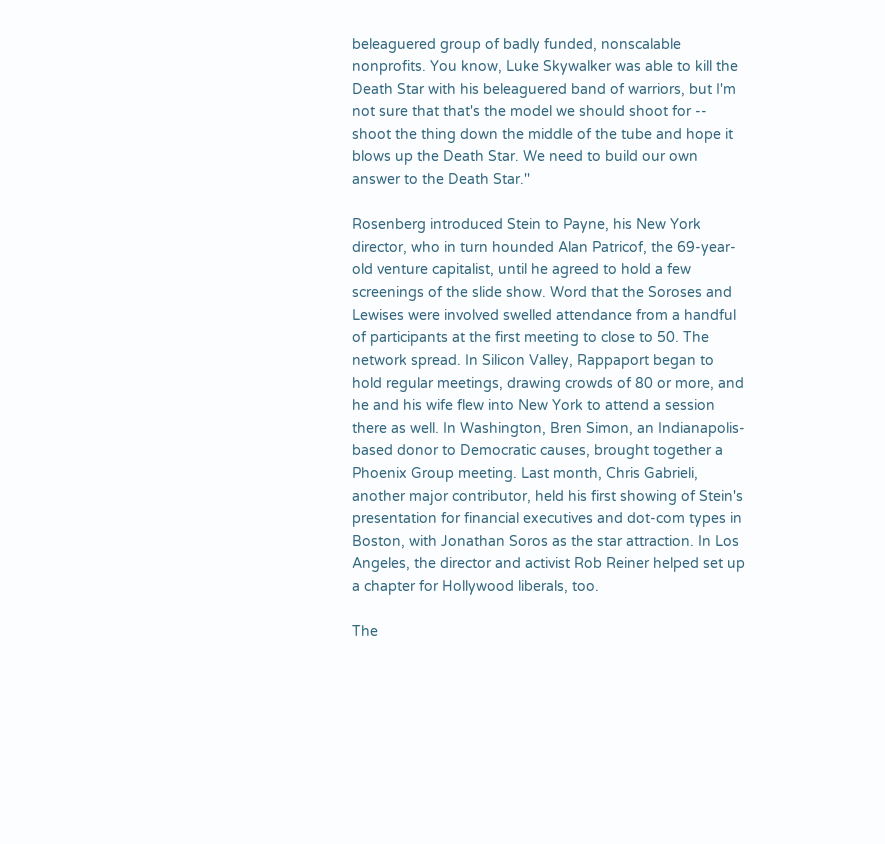beleaguered group of badly funded, nonscalable nonprofits. You know, Luke Skywalker was able to kill the Death Star with his beleaguered band of warriors, but I'm not sure that that's the model we should shoot for -- shoot the thing down the middle of the tube and hope it blows up the Death Star. We need to build our own answer to the Death Star.''

Rosenberg introduced Stein to Payne, his New York director, who in turn hounded Alan Patricof, the 69-year-old venture capitalist, until he agreed to hold a few screenings of the slide show. Word that the Soroses and Lewises were involved swelled attendance from a handful of participants at the first meeting to close to 50. The network spread. In Silicon Valley, Rappaport began to hold regular meetings, drawing crowds of 80 or more, and he and his wife flew into New York to attend a session there as well. In Washington, Bren Simon, an Indianapolis-based donor to Democratic causes, brought together a Phoenix Group meeting. Last month, Chris Gabrieli, another major contributor, held his first showing of Stein's presentation for financial executives and dot-com types in Boston, with Jonathan Soros as the star attraction. In Los Angeles, the director and activist Rob Reiner helped set up a chapter for Hollywood liberals, too.

The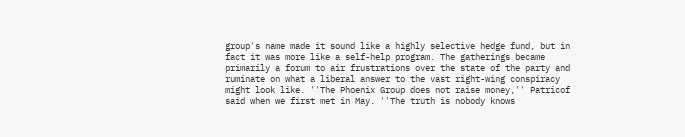group's name made it sound like a highly selective hedge fund, but in fact it was more like a self-help program. The gatherings became primarily a forum to air frustrations over the state of the party and ruminate on what a liberal answer to the vast right-wing conspiracy might look like. ''The Phoenix Group does not raise money,'' Patricof said when we first met in May. ''The truth is nobody knows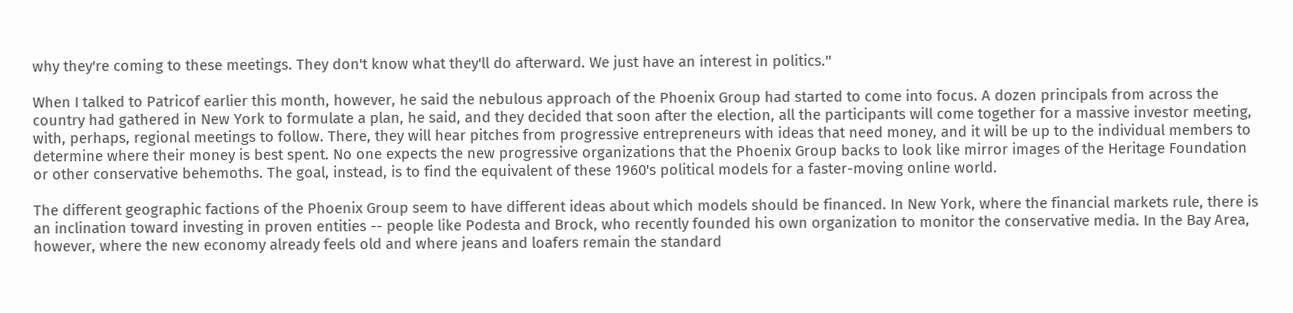why they're coming to these meetings. They don't know what they'll do afterward. We just have an interest in politics.''

When I talked to Patricof earlier this month, however, he said the nebulous approach of the Phoenix Group had started to come into focus. A dozen principals from across the country had gathered in New York to formulate a plan, he said, and they decided that soon after the election, all the participants will come together for a massive investor meeting, with, perhaps, regional meetings to follow. There, they will hear pitches from progressive entrepreneurs with ideas that need money, and it will be up to the individual members to determine where their money is best spent. No one expects the new progressive organizations that the Phoenix Group backs to look like mirror images of the Heritage Foundation or other conservative behemoths. The goal, instead, is to find the equivalent of these 1960's political models for a faster-moving online world.

The different geographic factions of the Phoenix Group seem to have different ideas about which models should be financed. In New York, where the financial markets rule, there is an inclination toward investing in proven entities -- people like Podesta and Brock, who recently founded his own organization to monitor the conservative media. In the Bay Area, however, where the new economy already feels old and where jeans and loafers remain the standard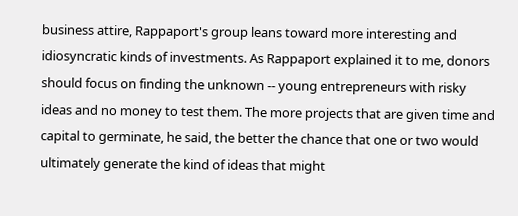business attire, Rappaport's group leans toward more interesting and idiosyncratic kinds of investments. As Rappaport explained it to me, donors should focus on finding the unknown -- young entrepreneurs with risky ideas and no money to test them. The more projects that are given time and capital to germinate, he said, the better the chance that one or two would ultimately generate the kind of ideas that might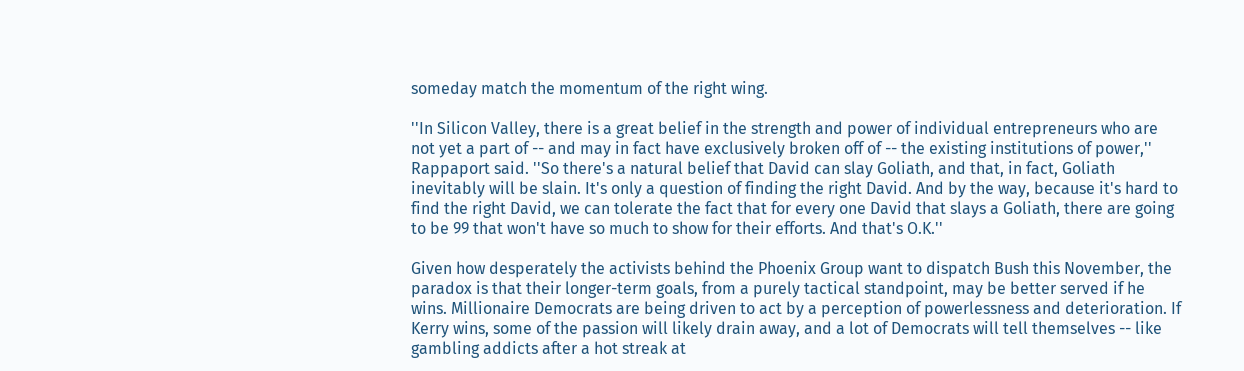someday match the momentum of the right wing.

''In Silicon Valley, there is a great belief in the strength and power of individual entrepreneurs who are not yet a part of -- and may in fact have exclusively broken off of -- the existing institutions of power,'' Rappaport said. ''So there's a natural belief that David can slay Goliath, and that, in fact, Goliath inevitably will be slain. It's only a question of finding the right David. And by the way, because it's hard to find the right David, we can tolerate the fact that for every one David that slays a Goliath, there are going to be 99 that won't have so much to show for their efforts. And that's O.K.''

Given how desperately the activists behind the Phoenix Group want to dispatch Bush this November, the paradox is that their longer-term goals, from a purely tactical standpoint, may be better served if he wins. Millionaire Democrats are being driven to act by a perception of powerlessness and deterioration. If Kerry wins, some of the passion will likely drain away, and a lot of Democrats will tell themselves -- like gambling addicts after a hot streak at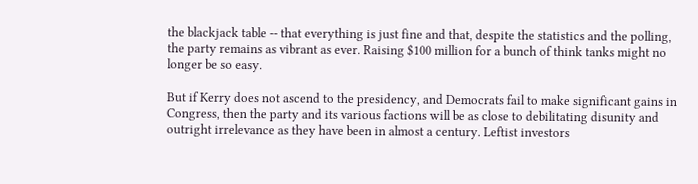the blackjack table -- that everything is just fine and that, despite the statistics and the polling, the party remains as vibrant as ever. Raising $100 million for a bunch of think tanks might no longer be so easy.

But if Kerry does not ascend to the presidency, and Democrats fail to make significant gains in Congress, then the party and its various factions will be as close to debilitating disunity and outright irrelevance as they have been in almost a century. Leftist investors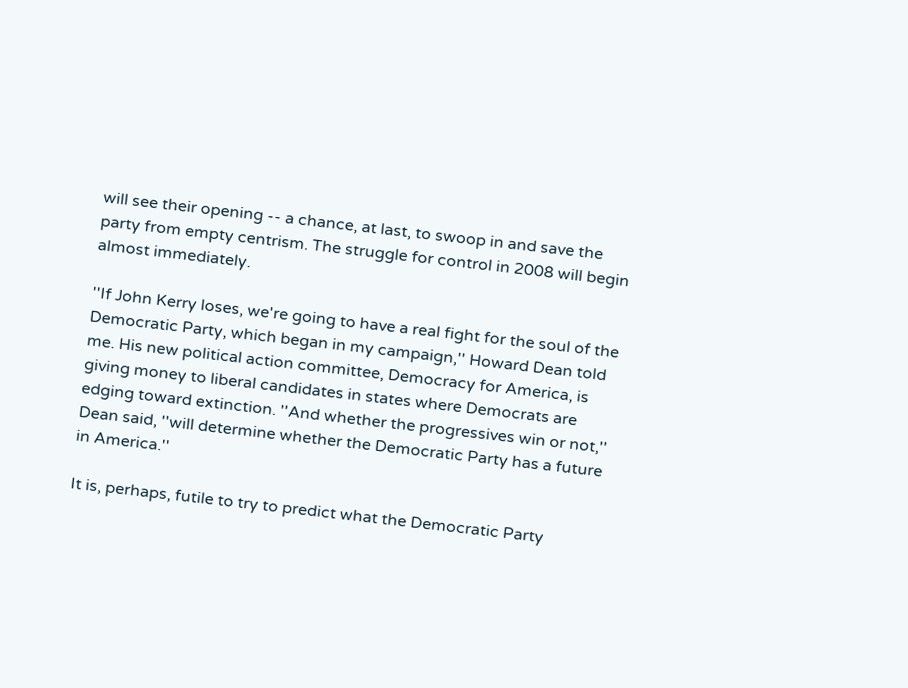will see their opening -- a chance, at last, to swoop in and save the party from empty centrism. The struggle for control in 2008 will begin almost immediately.

''If John Kerry loses, we're going to have a real fight for the soul of the Democratic Party, which began in my campaign,'' Howard Dean told me. His new political action committee, Democracy for America, is giving money to liberal candidates in states where Democrats are edging toward extinction. ''And whether the progressives win or not,'' Dean said, ''will determine whether the Democratic Party has a future in America.''

It is, perhaps, futile to try to predict what the Democratic Party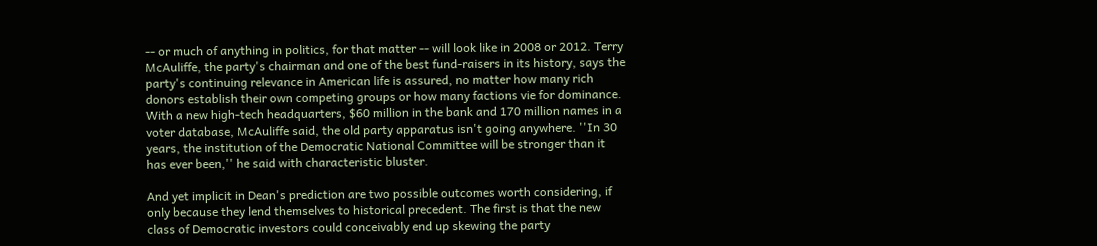-- or much of anything in politics, for that matter -- will look like in 2008 or 2012. Terry McAuliffe, the party's chairman and one of the best fund-raisers in its history, says the party's continuing relevance in American life is assured, no matter how many rich donors establish their own competing groups or how many factions vie for dominance. With a new high-tech headquarters, $60 million in the bank and 170 million names in a voter database, McAuliffe said, the old party apparatus isn't going anywhere. ''In 30 years, the institution of the Democratic National Committee will be stronger than it has ever been,'' he said with characteristic bluster.

And yet implicit in Dean's prediction are two possible outcomes worth considering, if only because they lend themselves to historical precedent. The first is that the new class of Democratic investors could conceivably end up skewing the party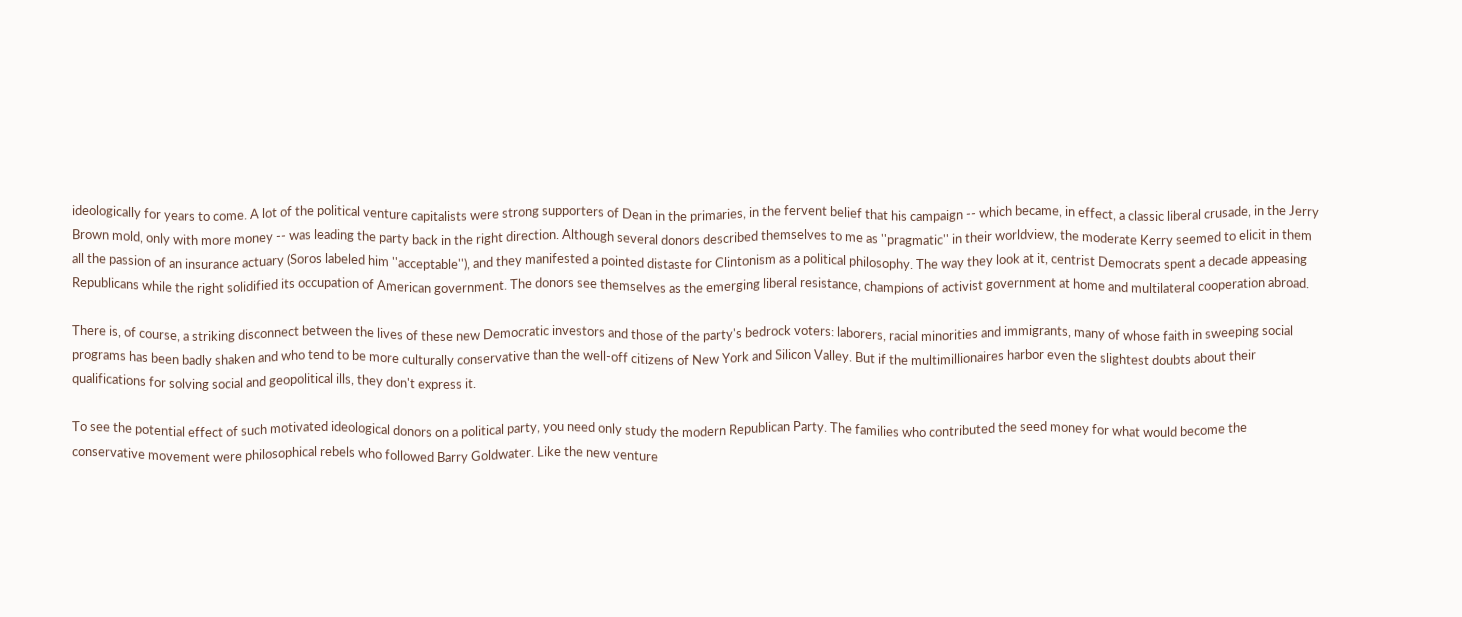ideologically for years to come. A lot of the political venture capitalists were strong supporters of Dean in the primaries, in the fervent belief that his campaign -- which became, in effect, a classic liberal crusade, in the Jerry Brown mold, only with more money -- was leading the party back in the right direction. Although several donors described themselves to me as ''pragmatic'' in their worldview, the moderate Kerry seemed to elicit in them all the passion of an insurance actuary (Soros labeled him ''acceptable''), and they manifested a pointed distaste for Clintonism as a political philosophy. The way they look at it, centrist Democrats spent a decade appeasing Republicans while the right solidified its occupation of American government. The donors see themselves as the emerging liberal resistance, champions of activist government at home and multilateral cooperation abroad.

There is, of course, a striking disconnect between the lives of these new Democratic investors and those of the party's bedrock voters: laborers, racial minorities and immigrants, many of whose faith in sweeping social programs has been badly shaken and who tend to be more culturally conservative than the well-off citizens of New York and Silicon Valley. But if the multimillionaires harbor even the slightest doubts about their qualifications for solving social and geopolitical ills, they don't express it.

To see the potential effect of such motivated ideological donors on a political party, you need only study the modern Republican Party. The families who contributed the seed money for what would become the conservative movement were philosophical rebels who followed Barry Goldwater. Like the new venture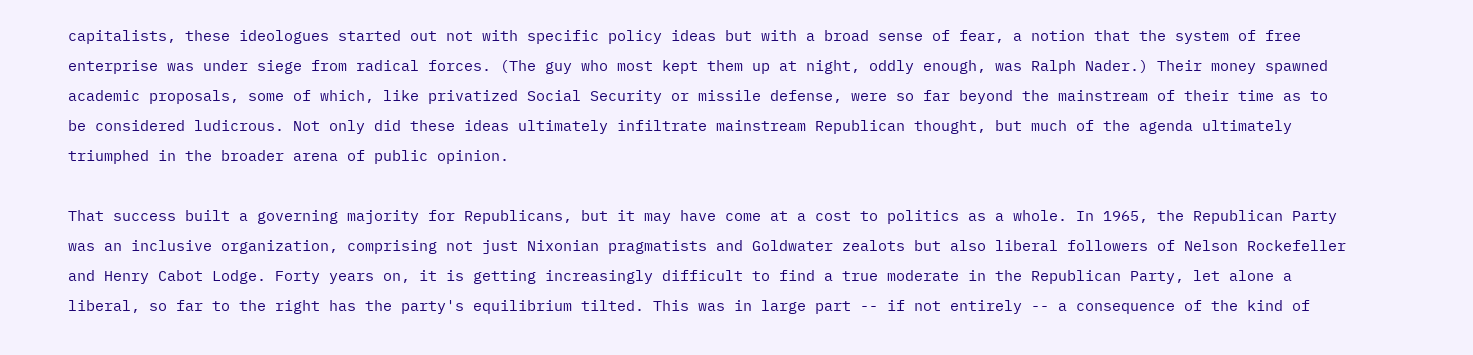capitalists, these ideologues started out not with specific policy ideas but with a broad sense of fear, a notion that the system of free enterprise was under siege from radical forces. (The guy who most kept them up at night, oddly enough, was Ralph Nader.) Their money spawned academic proposals, some of which, like privatized Social Security or missile defense, were so far beyond the mainstream of their time as to be considered ludicrous. Not only did these ideas ultimately infiltrate mainstream Republican thought, but much of the agenda ultimately triumphed in the broader arena of public opinion.

That success built a governing majority for Republicans, but it may have come at a cost to politics as a whole. In 1965, the Republican Party was an inclusive organization, comprising not just Nixonian pragmatists and Goldwater zealots but also liberal followers of Nelson Rockefeller and Henry Cabot Lodge. Forty years on, it is getting increasingly difficult to find a true moderate in the Republican Party, let alone a liberal, so far to the right has the party's equilibrium tilted. This was in large part -- if not entirely -- a consequence of the kind of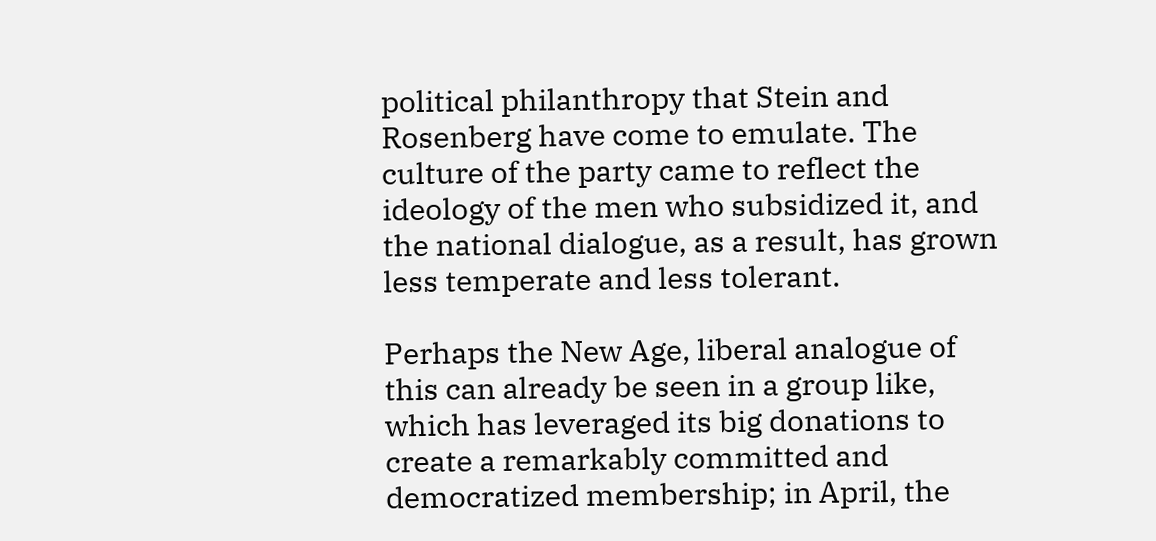political philanthropy that Stein and Rosenberg have come to emulate. The culture of the party came to reflect the ideology of the men who subsidized it, and the national dialogue, as a result, has grown less temperate and less tolerant.

Perhaps the New Age, liberal analogue of this can already be seen in a group like, which has leveraged its big donations to create a remarkably committed and democratized membership; in April, the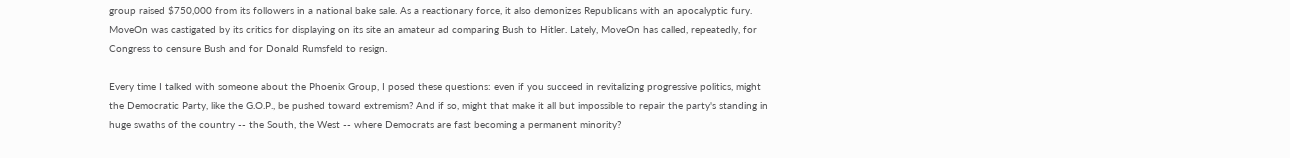group raised $750,000 from its followers in a national bake sale. As a reactionary force, it also demonizes Republicans with an apocalyptic fury. MoveOn was castigated by its critics for displaying on its site an amateur ad comparing Bush to Hitler. Lately, MoveOn has called, repeatedly, for Congress to censure Bush and for Donald Rumsfeld to resign.

Every time I talked with someone about the Phoenix Group, I posed these questions: even if you succeed in revitalizing progressive politics, might the Democratic Party, like the G.O.P., be pushed toward extremism? And if so, might that make it all but impossible to repair the party's standing in huge swaths of the country -- the South, the West -- where Democrats are fast becoming a permanent minority?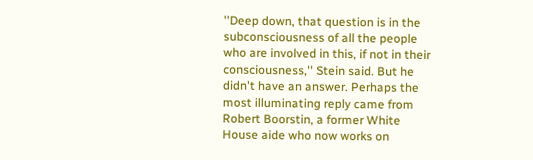''Deep down, that question is in the subconsciousness of all the people who are involved in this, if not in their consciousness,'' Stein said. But he didn't have an answer. Perhaps the most illuminating reply came from Robert Boorstin, a former White House aide who now works on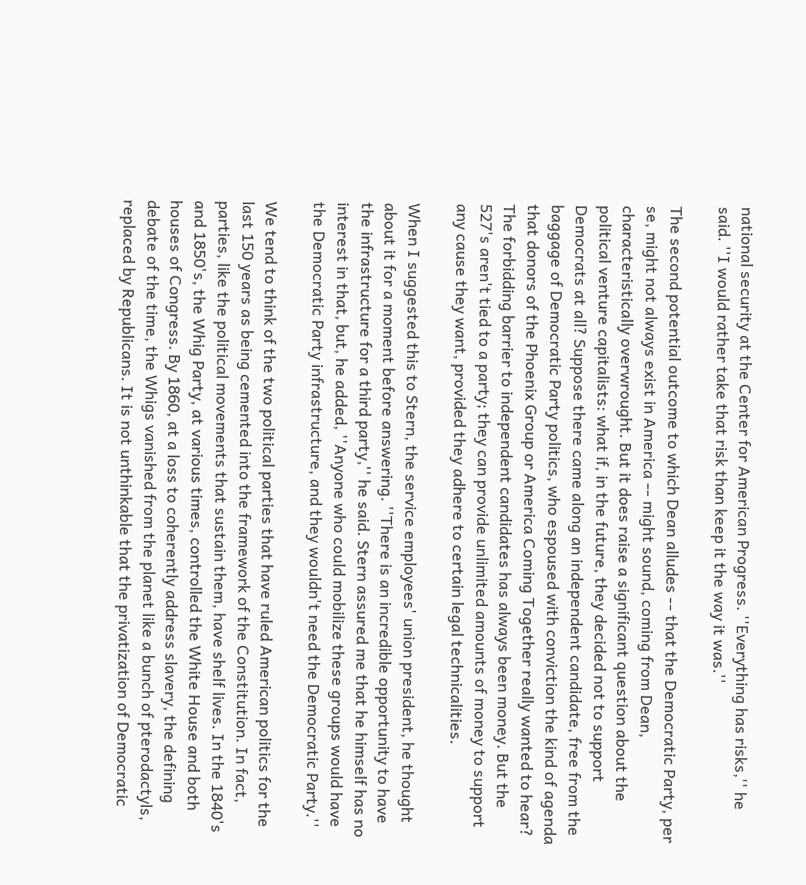national security at the Center for American Progress. ''Everything has risks,'' he said. ''I would rather take that risk than keep it the way it was.''

The second potential outcome to which Dean alludes -- that the Democratic Party, per se, might not always exist in America -- might sound, coming from Dean, characteristically overwrought. But it does raise a significant question about the political venture capitalists: what if, in the future, they decided not to support Democrats at all? Suppose there came along an independent candidate, free from the baggage of Democratic Party politics, who espoused with conviction the kind of agenda that donors of the Phoenix Group or America Coming Together really wanted to hear? The forbidding barrier to independent candidates has always been money. But the 527's aren't tied to a party; they can provide unlimited amounts of money to support any cause they want, provided they adhere to certain legal technicalities.

When I suggested this to Stern, the service employees' union president, he thought about it for a moment before answering. ''There is an incredible opportunity to have the infrastructure for a third party,'' he said. Stern assured me that he himself has no interest in that, but, he added, ''Anyone who could mobilize these groups would have the Democratic Party infrastructure, and they wouldn't need the Democratic Party.''

We tend to think of the two political parties that have ruled American politics for the last 150 years as being cemented into the framework of the Constitution. In fact, parties, like the political movements that sustain them, have shelf lives. In the 1840's and 1850's, the Whig Party, at various times, controlled the White House and both houses of Congress. By 1860, at a loss to coherently address slavery, the defining debate of the time, the Whigs vanished from the planet like a bunch of pterodactyls, replaced by Republicans. It is not unthinkable that the privatization of Democratic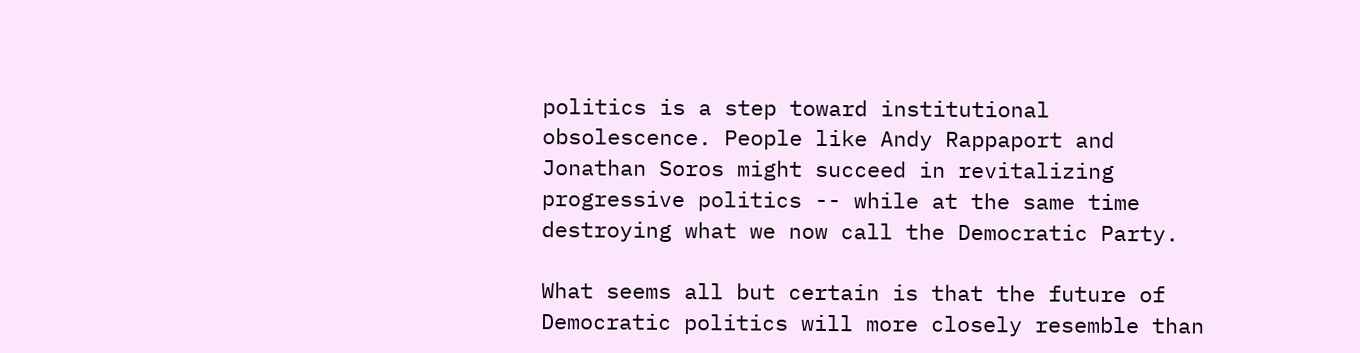politics is a step toward institutional obsolescence. People like Andy Rappaport and Jonathan Soros might succeed in revitalizing progressive politics -- while at the same time destroying what we now call the Democratic Party.

What seems all but certain is that the future of Democratic politics will more closely resemble than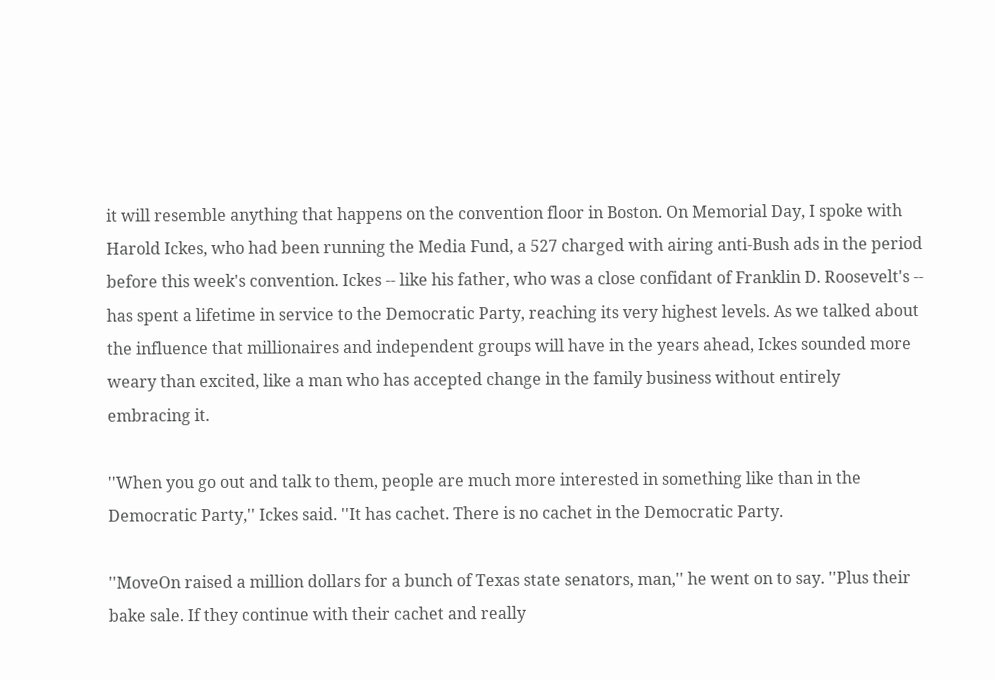it will resemble anything that happens on the convention floor in Boston. On Memorial Day, I spoke with Harold Ickes, who had been running the Media Fund, a 527 charged with airing anti-Bush ads in the period before this week's convention. Ickes -- like his father, who was a close confidant of Franklin D. Roosevelt's -- has spent a lifetime in service to the Democratic Party, reaching its very highest levels. As we talked about the influence that millionaires and independent groups will have in the years ahead, Ickes sounded more weary than excited, like a man who has accepted change in the family business without entirely embracing it.

''When you go out and talk to them, people are much more interested in something like than in the Democratic Party,'' Ickes said. ''It has cachet. There is no cachet in the Democratic Party.

''MoveOn raised a million dollars for a bunch of Texas state senators, man,'' he went on to say. ''Plus their bake sale. If they continue with their cachet and really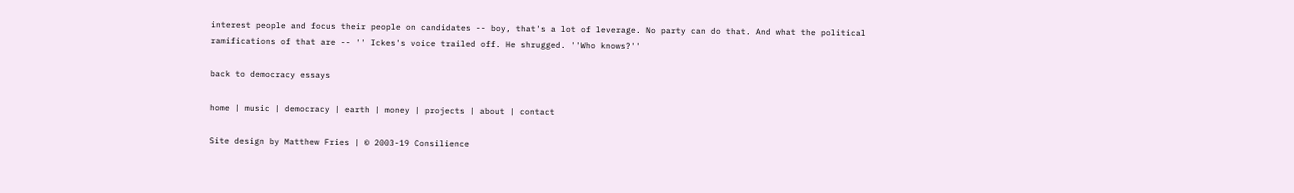interest people and focus their people on candidates -- boy, that's a lot of leverage. No party can do that. And what the political ramifications of that are -- '' Ickes's voice trailed off. He shrugged. ''Who knows?''

back to democracy essays

home | music | democracy | earth | money | projects | about | contact

Site design by Matthew Fries | © 2003-19 Consilience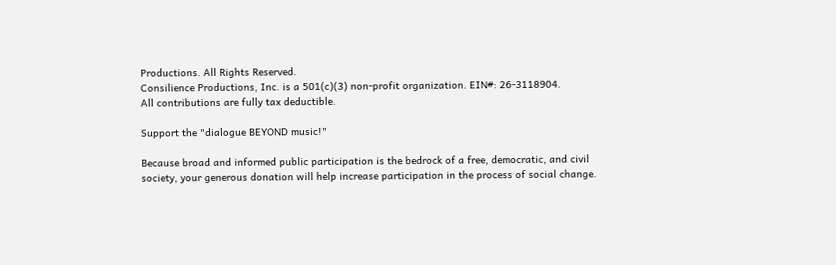Productions. All Rights Reserved.
Consilience Productions, Inc. is a 501(c)(3) non-profit organization. EIN#: 26-3118904.
All contributions are fully tax deductible.

Support the "dialogue BEYOND music!"

Because broad and informed public participation is the bedrock of a free, democratic, and civil society, your generous donation will help increase participation in the process of social change.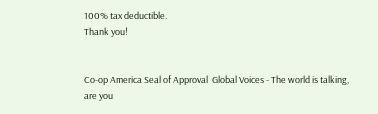100% tax deductible.
Thank you!


Co-op America Seal of Approval  Global Voices - The world is talking, are you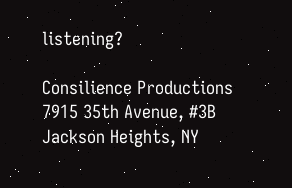listening?

Consilience Productions
7915 35th Avenue, #3B
Jackson Heights, NY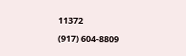11372
(917) 604-8809